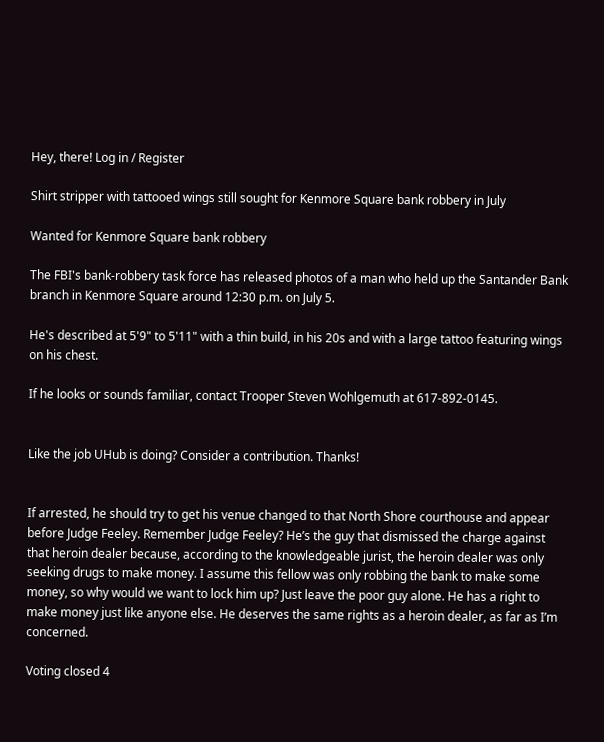Hey, there! Log in / Register

Shirt stripper with tattooed wings still sought for Kenmore Square bank robbery in July

Wanted for Kenmore Square bank robbery

The FBI's bank-robbery task force has released photos of a man who held up the Santander Bank branch in Kenmore Square around 12:30 p.m. on July 5.

He's described at 5'9" to 5'11" with a thin build, in his 20s and with a large tattoo featuring wings on his chest.

If he looks or sounds familiar, contact Trooper Steven Wohlgemuth at 617-892-0145.


Like the job UHub is doing? Consider a contribution. Thanks!


If arrested, he should try to get his venue changed to that North Shore courthouse and appear before Judge Feeley. Remember Judge Feeley? He’s the guy that dismissed the charge against that heroin dealer because, according to the knowledgeable jurist, the heroin dealer was only seeking drugs to make money. I assume this fellow was only robbing the bank to make some money, so why would we want to lock him up? Just leave the poor guy alone. He has a right to make money just like anyone else. He deserves the same rights as a heroin dealer, as far as I’m concerned.

Voting closed 4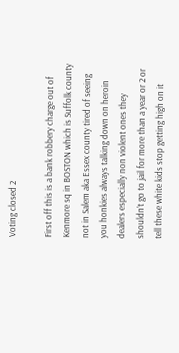Voting closed 2

First off this is a bank robbery charge out of Kenmore sq in BOSTON which is Suffolk county not in Salem aka Essex county tired of seeing you honkies always talking down on heroin dealers especially non violent ones they shouldn’t go to jail for more than a year or 2 or tell these white kids stop getting high on it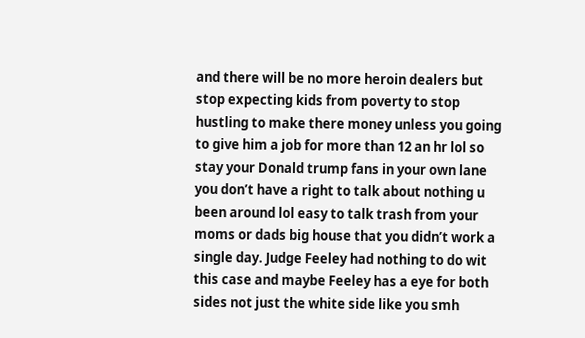and there will be no more heroin dealers but stop expecting kids from poverty to stop hustling to make there money unless you going to give him a job for more than 12 an hr lol so stay your Donald trump fans in your own lane you don’t have a right to talk about nothing u been around lol easy to talk trash from your moms or dads big house that you didn’t work a single day. Judge Feeley had nothing to do wit this case and maybe Feeley has a eye for both sides not just the white side like you smh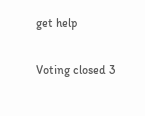get help

Voting closed 3